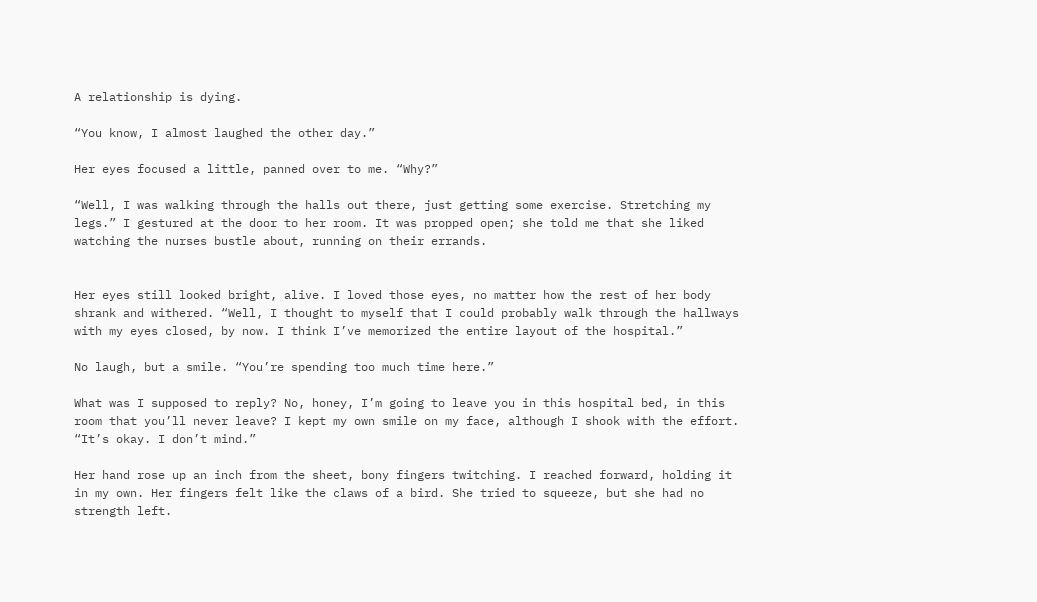A relationship is dying.

“You know, I almost laughed the other day.”

Her eyes focused a little, panned over to me. “Why?”

“Well, I was walking through the halls out there, just getting some exercise. Stretching my legs.” I gestured at the door to her room. It was propped open; she told me that she liked watching the nurses bustle about, running on their errands.


Her eyes still looked bright, alive. I loved those eyes, no matter how the rest of her body shrank and withered. “Well, I thought to myself that I could probably walk through the hallways with my eyes closed, by now. I think I’ve memorized the entire layout of the hospital.”

No laugh, but a smile. “You’re spending too much time here.”

What was I supposed to reply? No, honey, I’m going to leave you in this hospital bed, in this room that you’ll never leave? I kept my own smile on my face, although I shook with the effort. “It’s okay. I don’t mind.”

Her hand rose up an inch from the sheet, bony fingers twitching. I reached forward, holding it in my own. Her fingers felt like the claws of a bird. She tried to squeeze, but she had no strength left.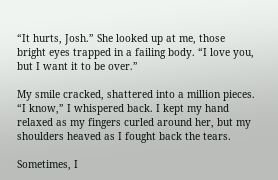“It hurts, Josh.” She looked up at me, those bright eyes trapped in a failing body. “I love you, but I want it to be over.”

My smile cracked, shattered into a million pieces. “I know,” I whispered back. I kept my hand relaxed as my fingers curled around her, but my shoulders heaved as I fought back the tears.

Sometimes, I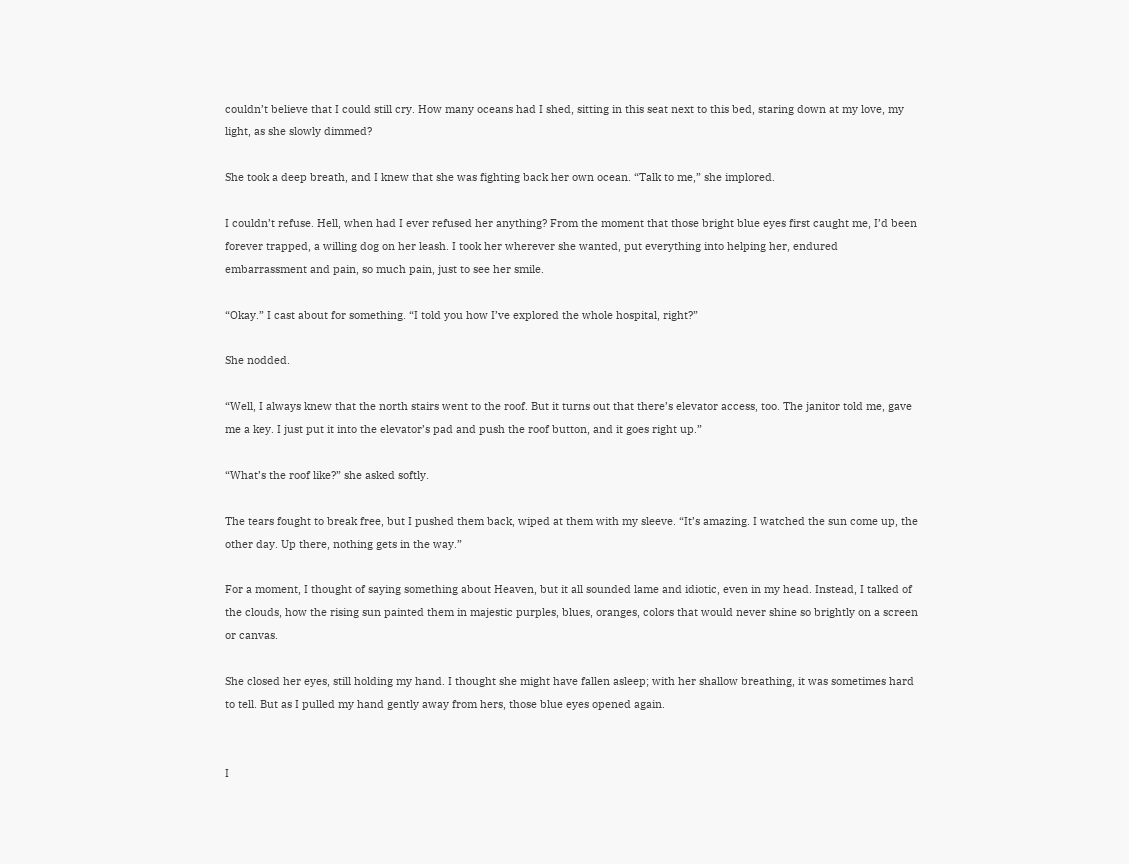couldn’t believe that I could still cry. How many oceans had I shed, sitting in this seat next to this bed, staring down at my love, my light, as she slowly dimmed?

She took a deep breath, and I knew that she was fighting back her own ocean. “Talk to me,” she implored.

I couldn’t refuse. Hell, when had I ever refused her anything? From the moment that those bright blue eyes first caught me, I’d been forever trapped, a willing dog on her leash. I took her wherever she wanted, put everything into helping her, endured embarrassment and pain, so much pain, just to see her smile.

“Okay.” I cast about for something. “I told you how I’ve explored the whole hospital, right?”

She nodded.

“Well, I always knew that the north stairs went to the roof. But it turns out that there’s elevator access, too. The janitor told me, gave me a key. I just put it into the elevator’s pad and push the roof button, and it goes right up.”

“What’s the roof like?” she asked softly.

The tears fought to break free, but I pushed them back, wiped at them with my sleeve. “It’s amazing. I watched the sun come up, the other day. Up there, nothing gets in the way.”

For a moment, I thought of saying something about Heaven, but it all sounded lame and idiotic, even in my head. Instead, I talked of the clouds, how the rising sun painted them in majestic purples, blues, oranges, colors that would never shine so brightly on a screen or canvas.

She closed her eyes, still holding my hand. I thought she might have fallen asleep; with her shallow breathing, it was sometimes hard to tell. But as I pulled my hand gently away from hers, those blue eyes opened again.


I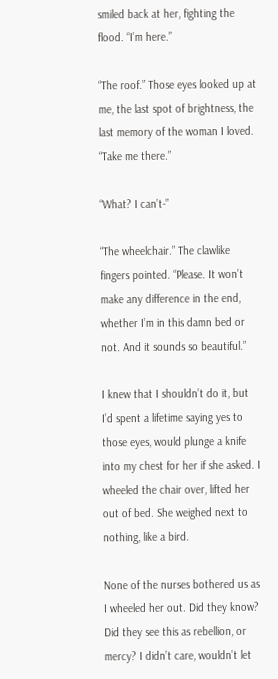smiled back at her, fighting the flood. “I’m here.”

“The roof.” Those eyes looked up at me, the last spot of brightness, the last memory of the woman I loved. “Take me there.”

“What? I can’t-”

“The wheelchair.” The clawlike fingers pointed. “Please. It won’t make any difference in the end, whether I’m in this damn bed or not. And it sounds so beautiful.”

I knew that I shouldn’t do it, but I’d spent a lifetime saying yes to those eyes, would plunge a knife into my chest for her if she asked. I wheeled the chair over, lifted her out of bed. She weighed next to nothing, like a bird.

None of the nurses bothered us as I wheeled her out. Did they know? Did they see this as rebellion, or mercy? I didn’t care, wouldn’t let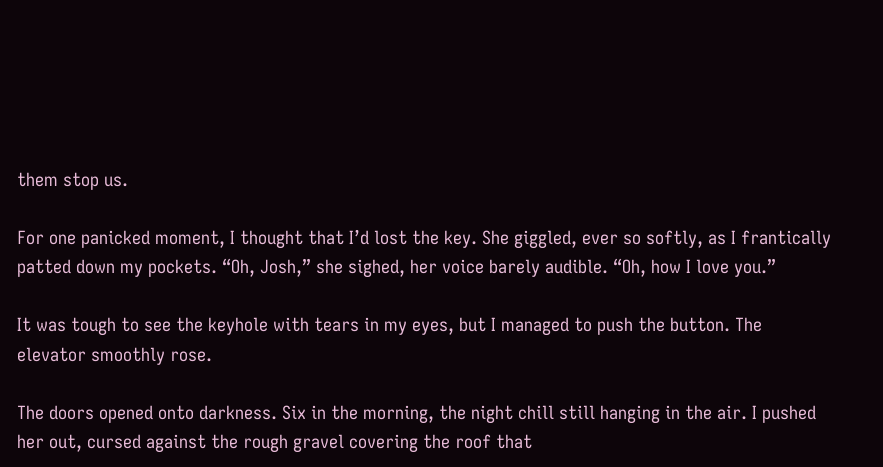them stop us.

For one panicked moment, I thought that I’d lost the key. She giggled, ever so softly, as I frantically patted down my pockets. “Oh, Josh,” she sighed, her voice barely audible. “Oh, how I love you.”

It was tough to see the keyhole with tears in my eyes, but I managed to push the button. The elevator smoothly rose.

The doors opened onto darkness. Six in the morning, the night chill still hanging in the air. I pushed her out, cursed against the rough gravel covering the roof that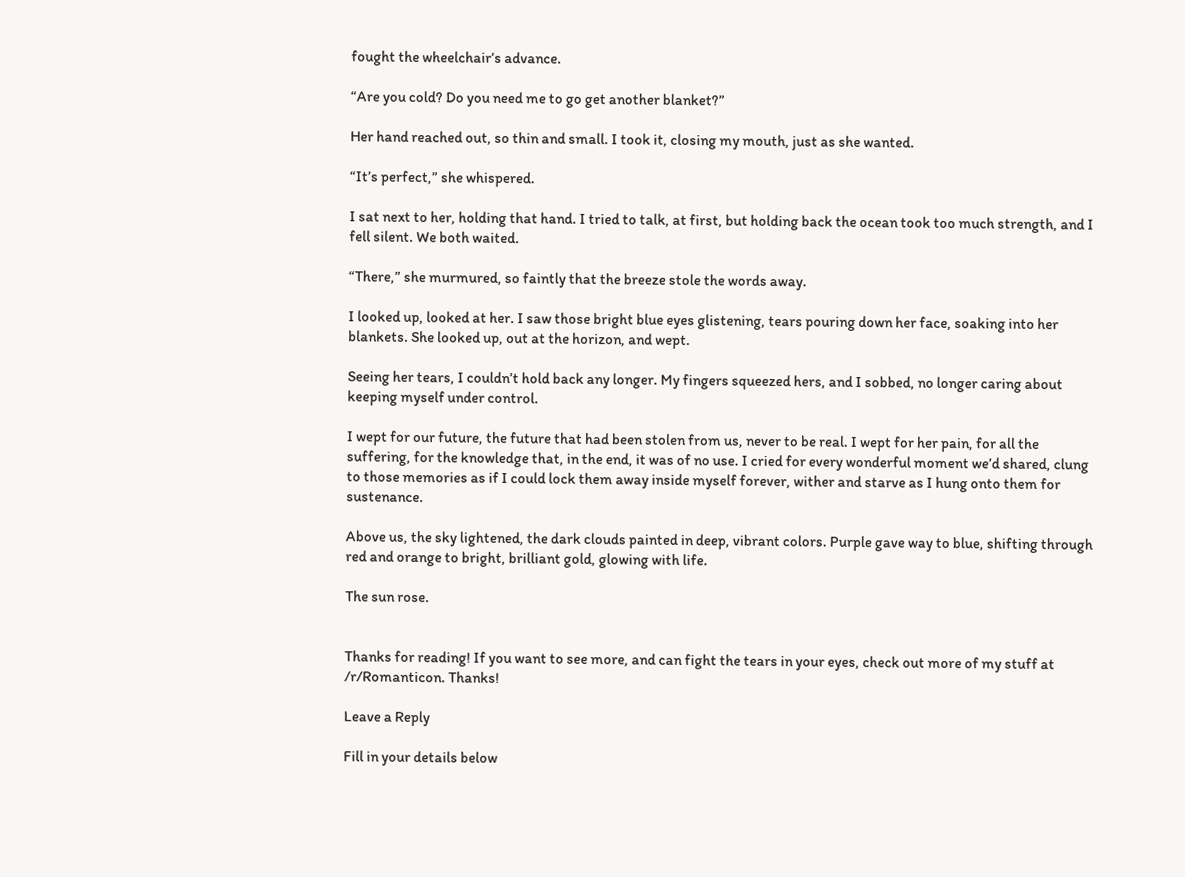fought the wheelchair’s advance.

“Are you cold? Do you need me to go get another blanket?”

Her hand reached out, so thin and small. I took it, closing my mouth, just as she wanted.

“It’s perfect,” she whispered.

I sat next to her, holding that hand. I tried to talk, at first, but holding back the ocean took too much strength, and I fell silent. We both waited.

“There,” she murmured, so faintly that the breeze stole the words away.

I looked up, looked at her. I saw those bright blue eyes glistening, tears pouring down her face, soaking into her blankets. She looked up, out at the horizon, and wept.

Seeing her tears, I couldn’t hold back any longer. My fingers squeezed hers, and I sobbed, no longer caring about keeping myself under control.

I wept for our future, the future that had been stolen from us, never to be real. I wept for her pain, for all the suffering, for the knowledge that, in the end, it was of no use. I cried for every wonderful moment we’d shared, clung to those memories as if I could lock them away inside myself forever, wither and starve as I hung onto them for sustenance.

Above us, the sky lightened, the dark clouds painted in deep, vibrant colors. Purple gave way to blue, shifting through red and orange to bright, brilliant gold, glowing with life.

The sun rose.


Thanks for reading! If you want to see more, and can fight the tears in your eyes, check out more of my stuff at /r/Romanticon. Thanks!

Leave a Reply

Fill in your details below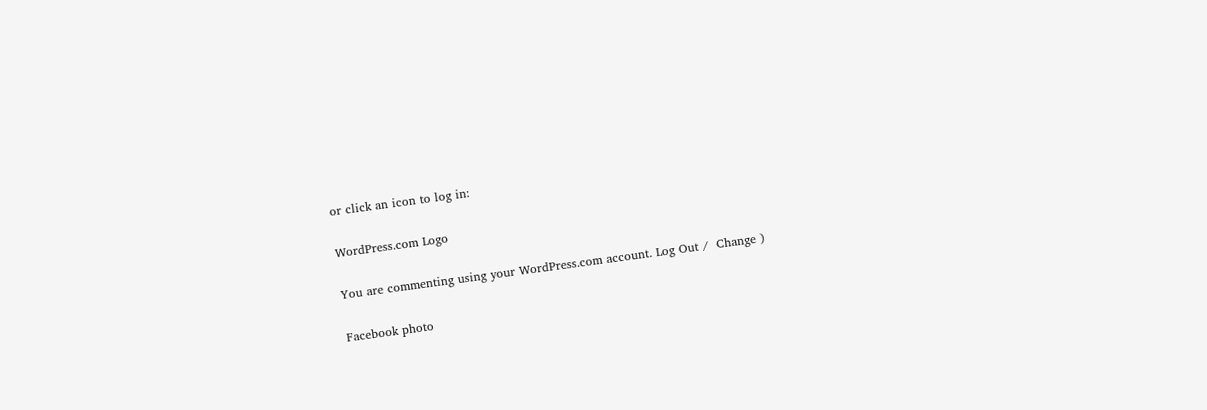or click an icon to log in:

WordPress.com Logo

You are commenting using your WordPress.com account. Log Out /  Change )

Facebook photo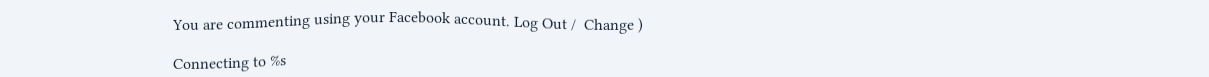You are commenting using your Facebook account. Log Out /  Change )

Connecting to %s